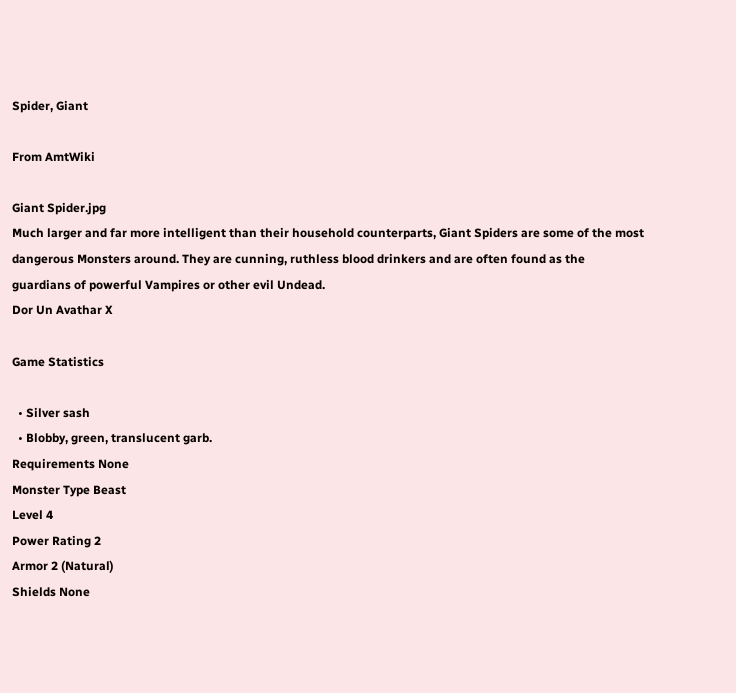Spider, Giant

From AmtWiki

Giant Spider.jpg
Much larger and far more intelligent than their household counterparts, Giant Spiders are some of the most dangerous Monsters around. They are cunning, ruthless blood drinkers and are often found as the guardians of powerful Vampires or other evil Undead.
Dor Un Avathar X

Game Statistics

  • Silver sash
  • Blobby, green, translucent garb.
Requirements None
Monster Type Beast
Level 4
Power Rating 2
Armor 2 (Natural)
Shields None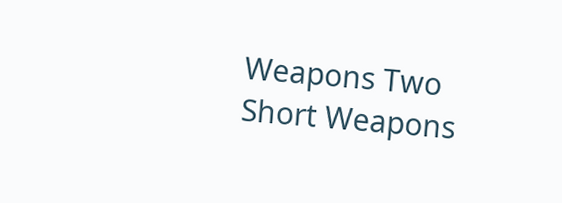Weapons Two Short Weapons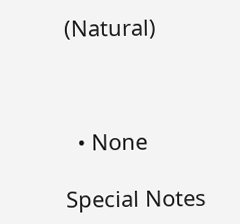(Natural)



  • None

Special Notes